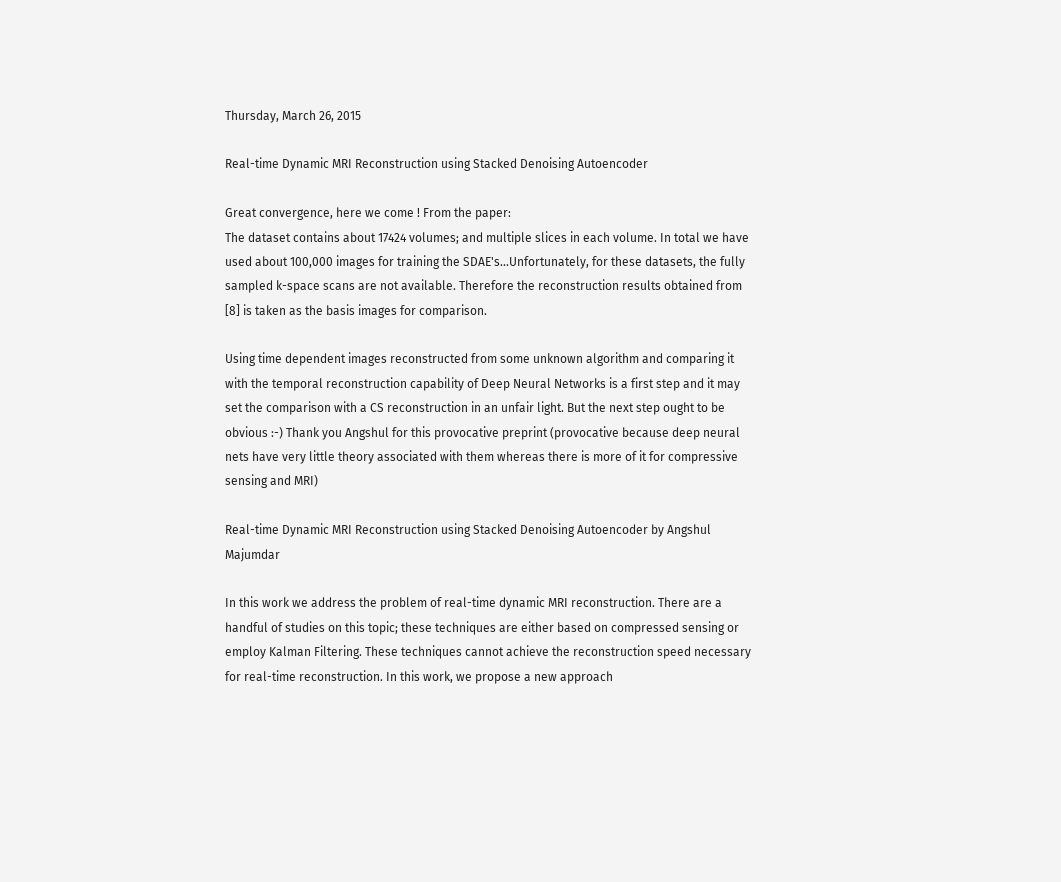Thursday, March 26, 2015

Real-time Dynamic MRI Reconstruction using Stacked Denoising Autoencoder

Great convergence, here we come ! From the paper:
The dataset contains about 17424 volumes; and multiple slices in each volume. In total we have used about 100,000 images for training the SDAE's...Unfortunately, for these datasets, the fully sampled k-space scans are not available. Therefore the reconstruction results obtained from [8] is taken as the basis images for comparison.

Using time dependent images reconstructed from some unknown algorithm and comparing it with the temporal reconstruction capability of Deep Neural Networks is a first step and it may set the comparison with a CS reconstruction in an unfair light. But the next step ought to be obvious :-) Thank you Angshul for this provocative preprint (provocative because deep neural nets have very little theory associated with them whereas there is more of it for compressive sensing and MRI)

Real-time Dynamic MRI Reconstruction using Stacked Denoising Autoencoder by Angshul Majumdar

In this work we address the problem of real-time dynamic MRI reconstruction. There are a handful of studies on this topic; these techniques are either based on compressed sensing or employ Kalman Filtering. These techniques cannot achieve the reconstruction speed necessary for real-time reconstruction. In this work, we propose a new approach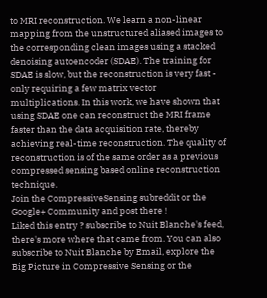to MRI reconstruction. We learn a non-linear mapping from the unstructured aliased images to the corresponding clean images using a stacked denoising autoencoder (SDAE). The training for SDAE is slow, but the reconstruction is very fast - only requiring a few matrix vector multiplications. In this work, we have shown that using SDAE one can reconstruct the MRI frame faster than the data acquisition rate, thereby achieving real-time reconstruction. The quality of reconstruction is of the same order as a previous compressed sensing based online reconstruction technique.
Join the CompressiveSensing subreddit or the Google+ Community and post there !
Liked this entry ? subscribe to Nuit Blanche's feed, there's more where that came from. You can also subscribe to Nuit Blanche by Email, explore the Big Picture in Compressive Sensing or the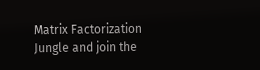Matrix Factorization Jungle and join the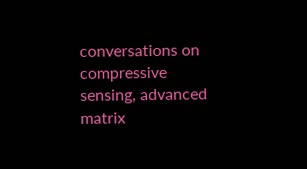conversations on compressive sensing, advanced matrix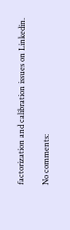factorization and calibration issues on Linkedin.

No comments: